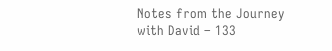Notes from the Journey with David – 133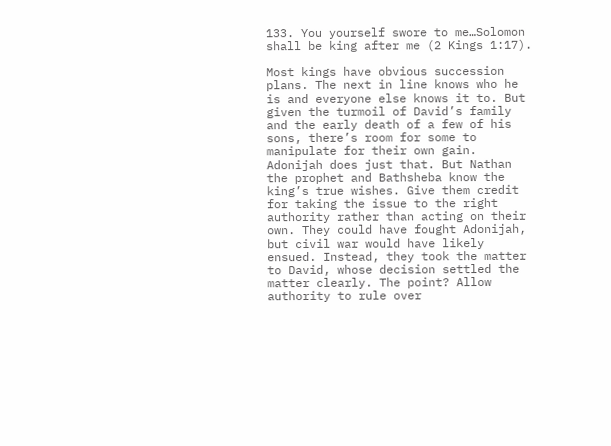133. You yourself swore to me…Solomon shall be king after me (2 Kings 1:17).

Most kings have obvious succession plans. The next in line knows who he is and everyone else knows it to. But given the turmoil of David’s family and the early death of a few of his sons, there’s room for some to manipulate for their own gain. Adonijah does just that. But Nathan the prophet and Bathsheba know the king’s true wishes. Give them credit for taking the issue to the right authority rather than acting on their own. They could have fought Adonijah, but civil war would have likely ensued. Instead, they took the matter to David, whose decision settled the matter clearly. The point? Allow authority to rule over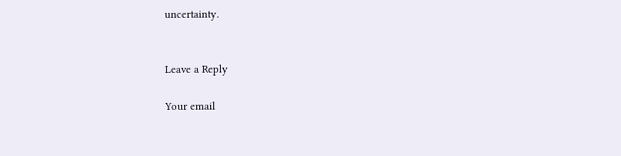uncertainty.


Leave a Reply

Your email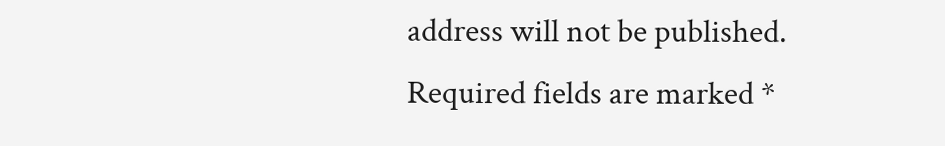address will not be published. Required fields are marked *